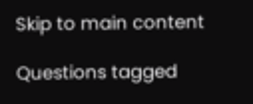Skip to main content

Questions tagged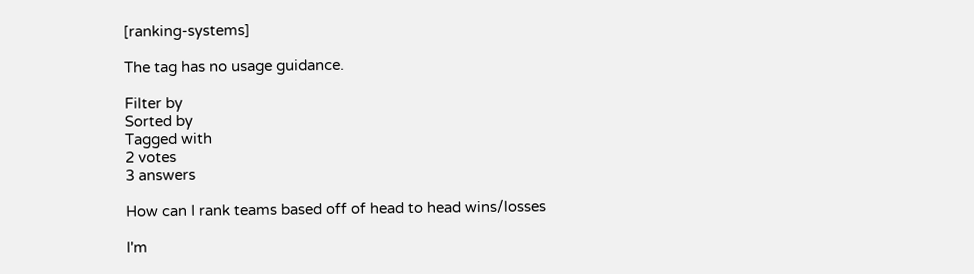[ranking-systems]

The tag has no usage guidance.

Filter by
Sorted by
Tagged with
2 votes
3 answers

How can I rank teams based off of head to head wins/losses

I'm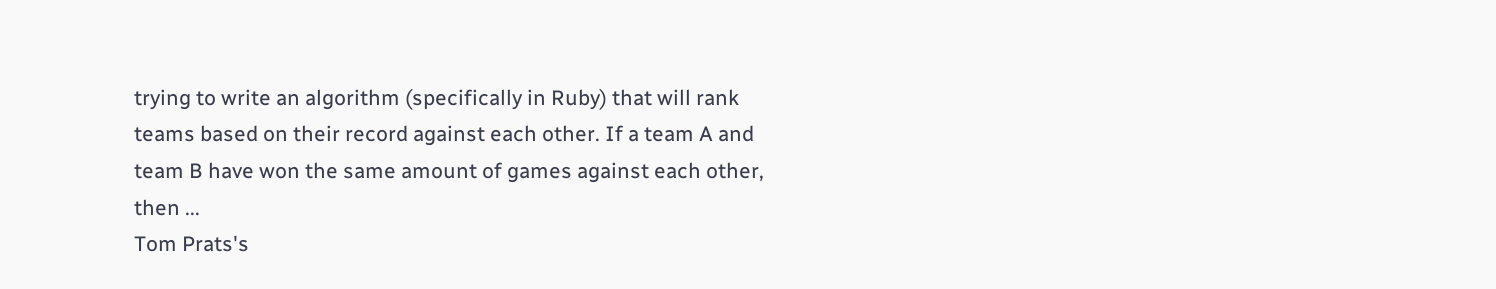trying to write an algorithm (specifically in Ruby) that will rank teams based on their record against each other. If a team A and team B have won the same amount of games against each other, then ...
Tom Prats's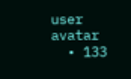user avatar
  • 133